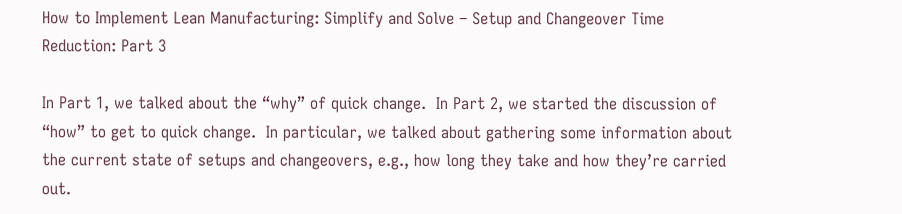How to Implement Lean Manufacturing: Simplify and Solve – Setup and Changeover Time Reduction: Part 3

In Part 1, we talked about the “why” of quick change.  In Part 2, we started the discussion of “how” to get to quick change.  In particular, we talked about gathering some information about the current state of setups and changeovers, e.g., how long they take and how they’re carried out.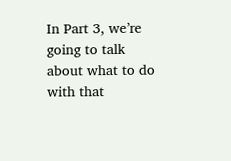In Part 3, we’re going to talk about what to do with that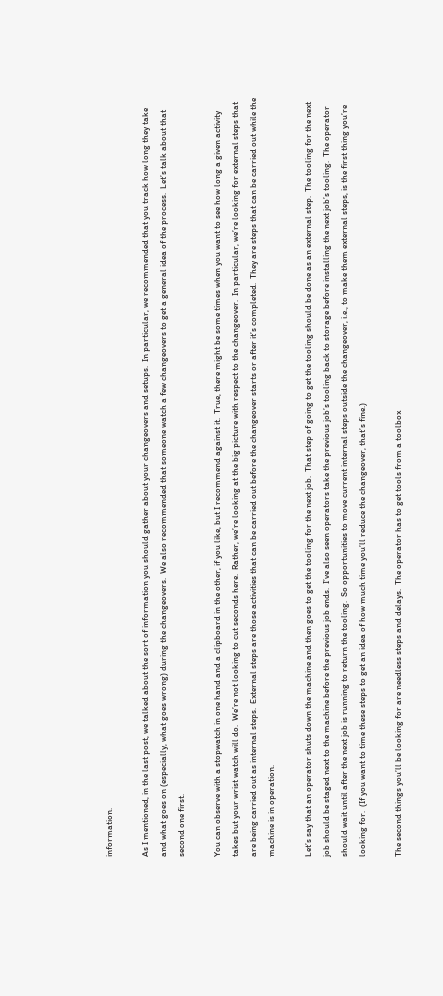information.

As I mentioned, in the last post, we talked about the sort of information you should gather about your changeovers and setups.  In particular, we recommended that you track how long they take and what goes on (especially, what goes wrong) during the changeovers.  We also recommended that someone watch a few changeovers to get a general idea of the process.  Let’s talk about that second one first.

You can observe with a stopwatch in one hand and a clipboard in the other, if you like, but I recommend against it.  True, there might be some times when you want to see how long a given activity takes but your wrist watch will do.  We’re not looking to cut seconds here.  Rather, we’re looking at the big picture with respect to the changeover.  In particular, we’re looking for external steps that are being carried out as internal steps.  External steps are those activities that can be carried out before the changeover starts or after it’s completed.  They are steps that can be carried out while the machine is in operation.

Let’s say that an operator shuts down the machine and then goes to get the tooling for the next job.  That step of going to get the tooling should be done as an external step.  The tooling for the next job should be staged next to the machine before the previous job ends.  I’ve also seen operators take the previous job’s tooling back to storage before installing the next job’s tooling.  The operator should wait until after the next job is running to return the tooling.  So opportunities to move current internal steps outside the changeover, i.e., to make them external steps, is the first thing you’re looking for.  (If you want to time these steps to get an idea of how much time you’ll reduce the changeover, that’s fine.)

The second things you’ll be looking for are needless steps and delays.  The operator has to get tools from a toolbox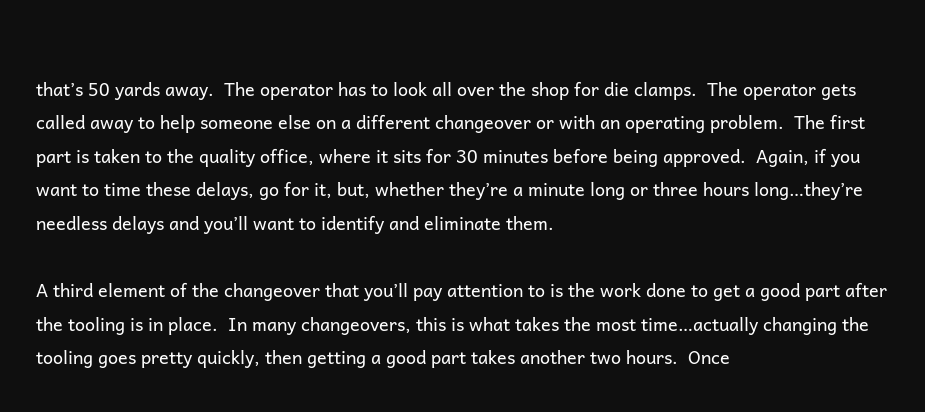that’s 50 yards away.  The operator has to look all over the shop for die clamps.  The operator gets called away to help someone else on a different changeover or with an operating problem.  The first part is taken to the quality office, where it sits for 30 minutes before being approved.  Again, if you want to time these delays, go for it, but, whether they’re a minute long or three hours long…they’re needless delays and you’ll want to identify and eliminate them.

A third element of the changeover that you’ll pay attention to is the work done to get a good part after the tooling is in place.  In many changeovers, this is what takes the most time…actually changing the tooling goes pretty quickly, then getting a good part takes another two hours.  Once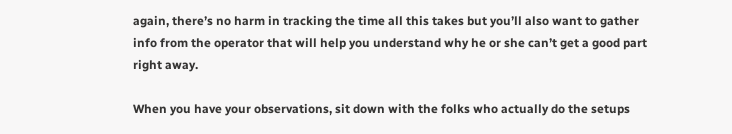again, there’s no harm in tracking the time all this takes but you’ll also want to gather info from the operator that will help you understand why he or she can’t get a good part right away.

When you have your observations, sit down with the folks who actually do the setups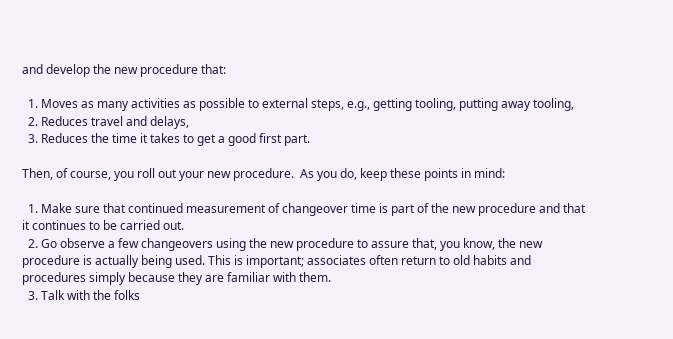and develop the new procedure that:

  1. Moves as many activities as possible to external steps, e.g., getting tooling, putting away tooling,
  2. Reduces travel and delays,
  3. Reduces the time it takes to get a good first part.

Then, of course, you roll out your new procedure.  As you do, keep these points in mind:

  1. Make sure that continued measurement of changeover time is part of the new procedure and that it continues to be carried out.
  2. Go observe a few changeovers using the new procedure to assure that, you know, the new procedure is actually being used. This is important; associates often return to old habits and procedures simply because they are familiar with them.
  3. Talk with the folks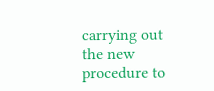carrying out the new procedure to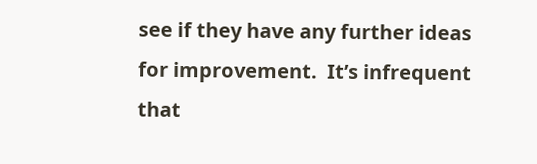see if they have any further ideas for improvement.  It’s infrequent that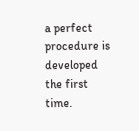a perfect procedure is developed the first time.